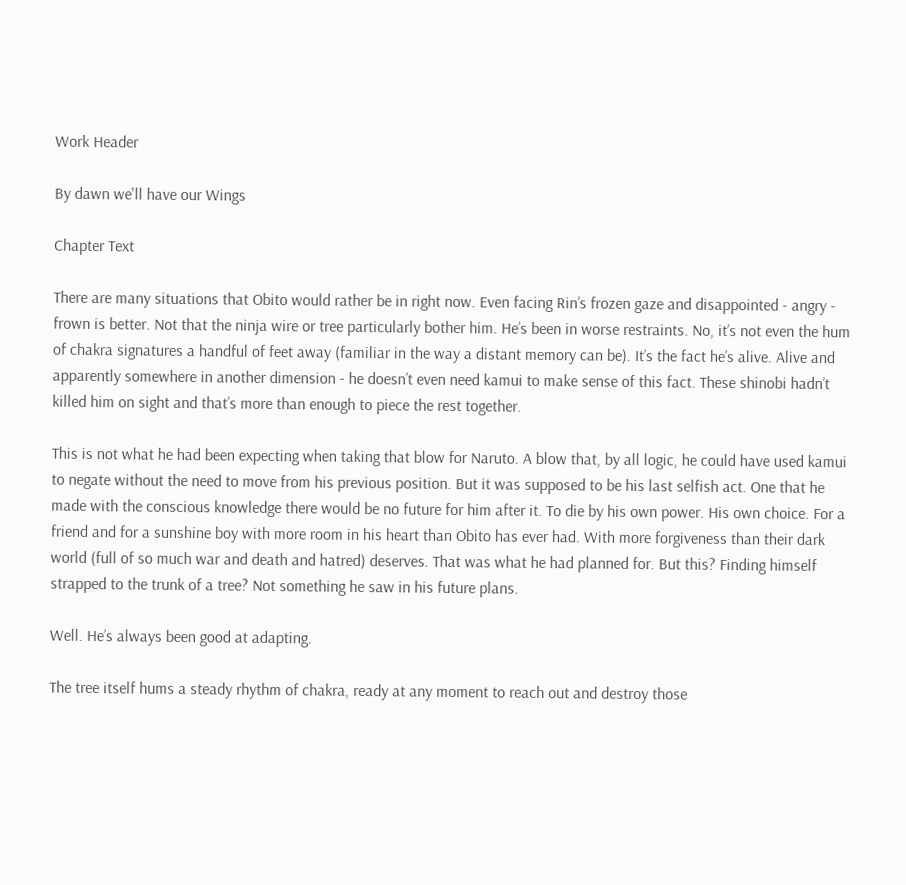Work Header

By dawn we'll have our Wings

Chapter Text

There are many situations that Obito would rather be in right now. Even facing Rin’s frozen gaze and disappointed - angry - frown is better. Not that the ninja wire or tree particularly bother him. He’s been in worse restraints. No, it’s not even the hum of chakra signatures a handful of feet away (familiar in the way a distant memory can be). It’s the fact he’s alive. Alive and apparently somewhere in another dimension - he doesn’t even need kamui to make sense of this fact. These shinobi hadn’t killed him on sight and that’s more than enough to piece the rest together.

This is not what he had been expecting when taking that blow for Naruto. A blow that, by all logic, he could have used kamui to negate without the need to move from his previous position. But it was supposed to be his last selfish act. One that he made with the conscious knowledge there would be no future for him after it. To die by his own power. His own choice. For a friend and for a sunshine boy with more room in his heart than Obito has ever had. With more forgiveness than their dark world (full of so much war and death and hatred) deserves. That was what he had planned for. But this? Finding himself strapped to the trunk of a tree? Not something he saw in his future plans.

Well. He’s always been good at adapting.

The tree itself hums a steady rhythm of chakra, ready at any moment to reach out and destroy those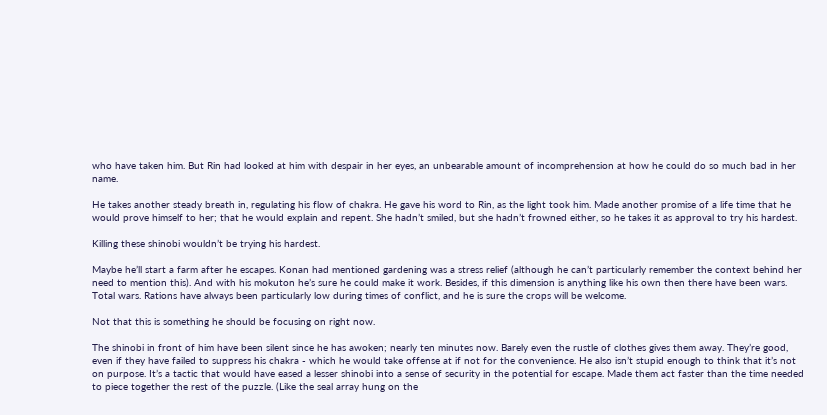who have taken him. But Rin had looked at him with despair in her eyes, an unbearable amount of incomprehension at how he could do so much bad in her name.

He takes another steady breath in, regulating his flow of chakra. He gave his word to Rin, as the light took him. Made another promise of a life time that he would prove himself to her; that he would explain and repent. She hadn’t smiled, but she hadn’t frowned either, so he takes it as approval to try his hardest.

Killing these shinobi wouldn’t be trying his hardest.

Maybe he’ll start a farm after he escapes. Konan had mentioned gardening was a stress relief (although he can’t particularly remember the context behind her need to mention this). And with his mokuton he’s sure he could make it work. Besides, if this dimension is anything like his own then there have been wars. Total wars. Rations have always been particularly low during times of conflict, and he is sure the crops will be welcome.

Not that this is something he should be focusing on right now.

The shinobi in front of him have been silent since he has awoken; nearly ten minutes now. Barely even the rustle of clothes gives them away. They’re good, even if they have failed to suppress his chakra - which he would take offense at if not for the convenience. He also isn’t stupid enough to think that it’s not on purpose. It’s a tactic that would have eased a lesser shinobi into a sense of security in the potential for escape. Made them act faster than the time needed to piece together the rest of the puzzle. (Like the seal array hung on the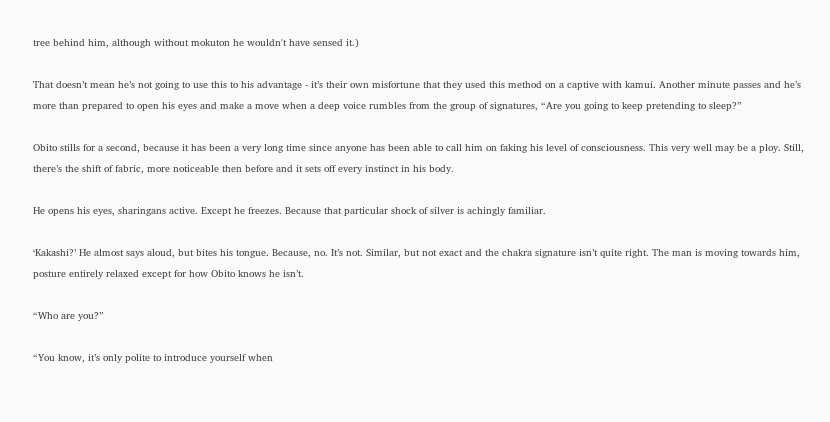tree behind him, although without mokuton he wouldn't have sensed it.)

That doesn’t mean he’s not going to use this to his advantage - it’s their own misfortune that they used this method on a captive with kamui. Another minute passes and he’s more than prepared to open his eyes and make a move when a deep voice rumbles from the group of signatures, “Are you going to keep pretending to sleep?”

Obito stills for a second, because it has been a very long time since anyone has been able to call him on faking his level of consciousness. This very well may be a ploy. Still, there’s the shift of fabric, more noticeable then before and it sets off every instinct in his body.

He opens his eyes, sharingans active. Except he freezes. Because that particular shock of silver is achingly familiar.

‘Kakashi?’ He almost says aloud, but bites his tongue. Because, no. It’s not. Similar, but not exact and the chakra signature isn’t quite right. The man is moving towards him, posture entirely relaxed except for how Obito knows he isn’t.

“Who are you?”

“You know, it’s only polite to introduce yourself when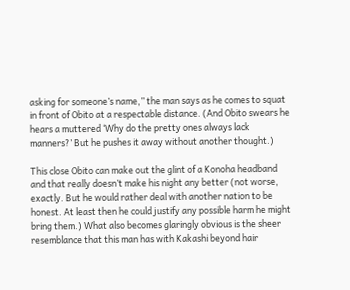asking for someone’s name,” the man says as he comes to squat in front of Obito at a respectable distance. (And Obito swears he hears a muttered ‘Why do the pretty ones always lack manners?’ But he pushes it away without another thought.)

This close Obito can make out the glint of a Konoha headband and that really doesn’t make his night any better (not worse, exactly. But he would rather deal with another nation to be honest. At least then he could justify any possible harm he might bring them.) What also becomes glaringly obvious is the sheer resemblance that this man has with Kakashi beyond hair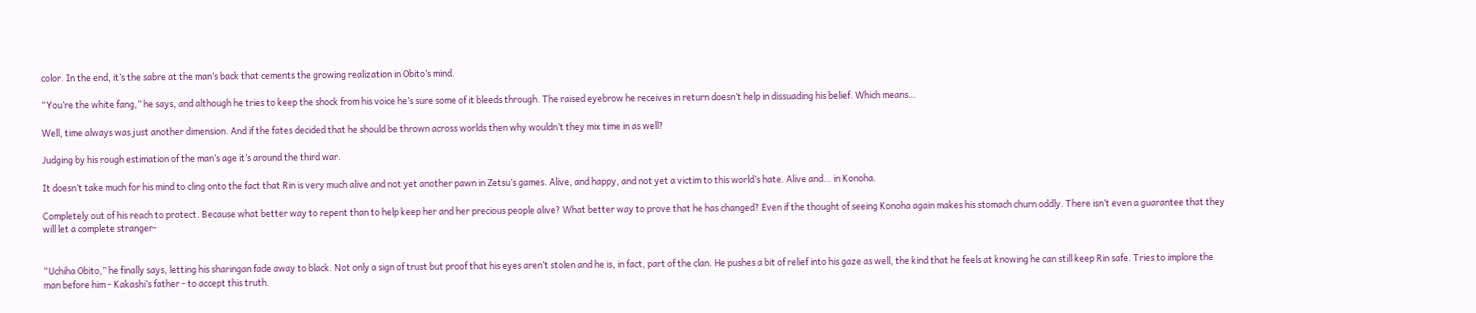color. In the end, it’s the sabre at the man’s back that cements the growing realization in Obito’s mind.

“You’re the white fang,” he says, and although he tries to keep the shock from his voice he’s sure some of it bleeds through. The raised eyebrow he receives in return doesn’t help in dissuading his belief. Which means…

Well, time always was just another dimension. And if the fates decided that he should be thrown across worlds then why wouldn’t they mix time in as well?

Judging by his rough estimation of the man’s age it’s around the third war.

It doesn’t take much for his mind to cling onto the fact that Rin is very much alive and not yet another pawn in Zetsu’s games. Alive, and happy, and not yet a victim to this world’s hate. Alive and… in Konoha.

Completely out of his reach to protect. Because what better way to repent than to help keep her and her precious people alive? What better way to prove that he has changed? Even if the thought of seeing Konoha again makes his stomach churn oddly. There isn’t even a guarantee that they will let a complete stranger-


“Uchiha Obito,” he finally says, letting his sharingan fade away to black. Not only a sign of trust but proof that his eyes aren’t stolen and he is, in fact, part of the clan. He pushes a bit of relief into his gaze as well, the kind that he feels at knowing he can still keep Rin safe. Tries to implore the man before him - Kakashi’s father - to accept this truth.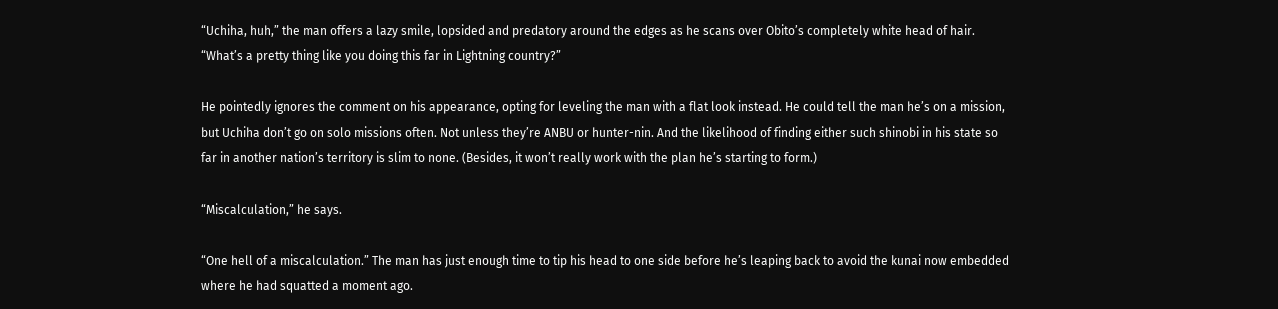“Uchiha, huh,” the man offers a lazy smile, lopsided and predatory around the edges as he scans over Obito’s completely white head of hair. “What’s a pretty thing like you doing this far in Lightning country?”

He pointedly ignores the comment on his appearance, opting for leveling the man with a flat look instead. He could tell the man he’s on a mission, but Uchiha don’t go on solo missions often. Not unless they’re ANBU or hunter-nin. And the likelihood of finding either such shinobi in his state so far in another nation’s territory is slim to none. (Besides, it won’t really work with the plan he’s starting to form.)

“Miscalculation,” he says.

“One hell of a miscalculation.” The man has just enough time to tip his head to one side before he’s leaping back to avoid the kunai now embedded where he had squatted a moment ago.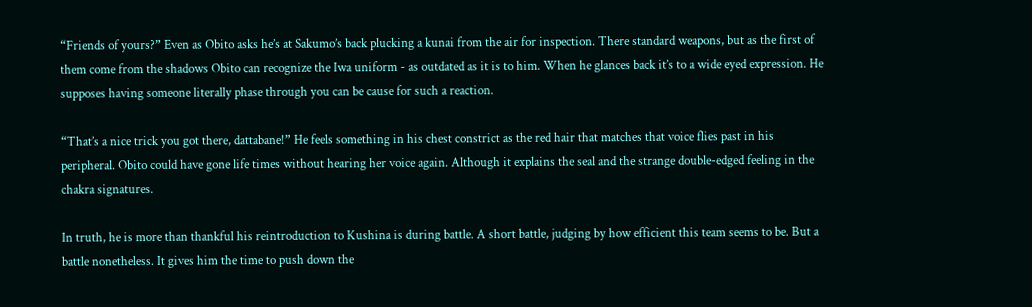“Friends of yours?” Even as Obito asks he’s at Sakumo’s back plucking a kunai from the air for inspection. There standard weapons, but as the first of them come from the shadows Obito can recognize the Iwa uniform - as outdated as it is to him. When he glances back it’s to a wide eyed expression. He supposes having someone literally phase through you can be cause for such a reaction.

“That’s a nice trick you got there, dattabane!” He feels something in his chest constrict as the red hair that matches that voice flies past in his peripheral. Obito could have gone life times without hearing her voice again. Although it explains the seal and the strange double-edged feeling in the chakra signatures.

In truth, he is more than thankful his reintroduction to Kushina is during battle. A short battle, judging by how efficient this team seems to be. But a battle nonetheless. It gives him the time to push down the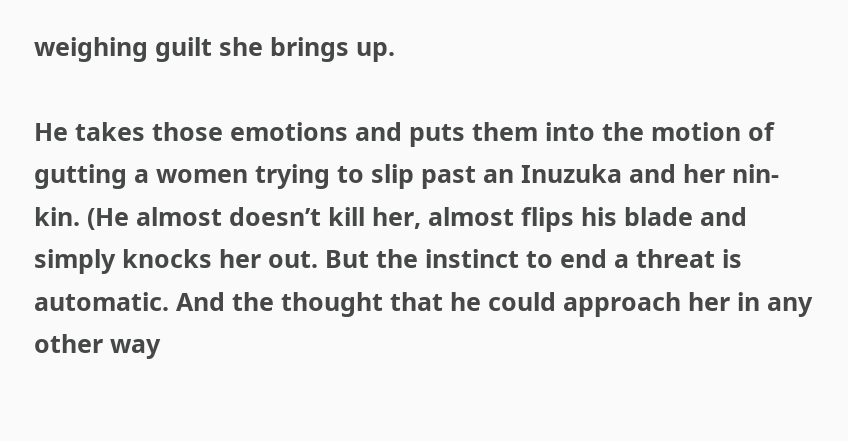weighing guilt she brings up.

He takes those emotions and puts them into the motion of gutting a women trying to slip past an Inuzuka and her nin-kin. (He almost doesn’t kill her, almost flips his blade and simply knocks her out. But the instinct to end a threat is automatic. And the thought that he could approach her in any other way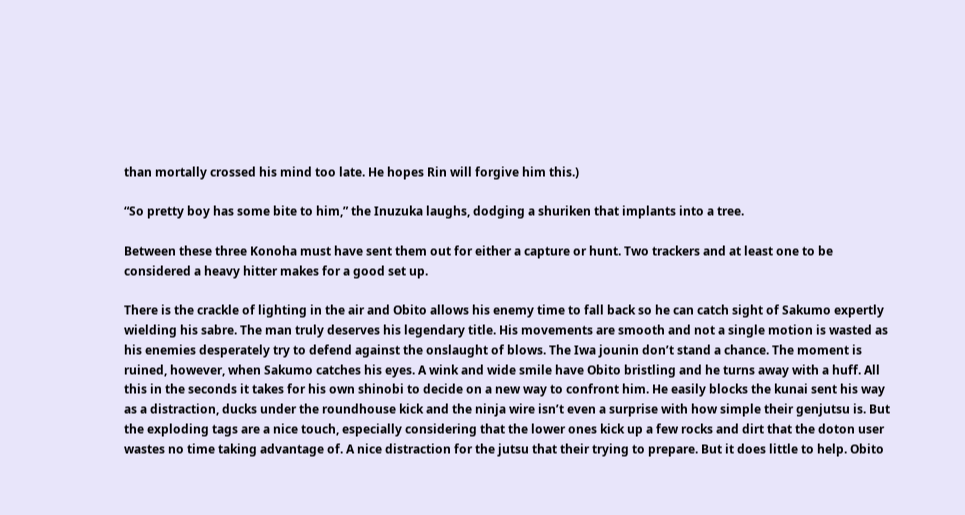than mortally crossed his mind too late. He hopes Rin will forgive him this.)

“So pretty boy has some bite to him,” the Inuzuka laughs, dodging a shuriken that implants into a tree.

Between these three Konoha must have sent them out for either a capture or hunt. Two trackers and at least one to be considered a heavy hitter makes for a good set up.

There is the crackle of lighting in the air and Obito allows his enemy time to fall back so he can catch sight of Sakumo expertly wielding his sabre. The man truly deserves his legendary title. His movements are smooth and not a single motion is wasted as his enemies desperately try to defend against the onslaught of blows. The Iwa jounin don’t stand a chance. The moment is ruined, however, when Sakumo catches his eyes. A wink and wide smile have Obito bristling and he turns away with a huff. All this in the seconds it takes for his own shinobi to decide on a new way to confront him. He easily blocks the kunai sent his way as a distraction, ducks under the roundhouse kick and the ninja wire isn’t even a surprise with how simple their genjutsu is. But the exploding tags are a nice touch, especially considering that the lower ones kick up a few rocks and dirt that the doton user wastes no time taking advantage of. A nice distraction for the jutsu that their trying to prepare. But it does little to help. Obito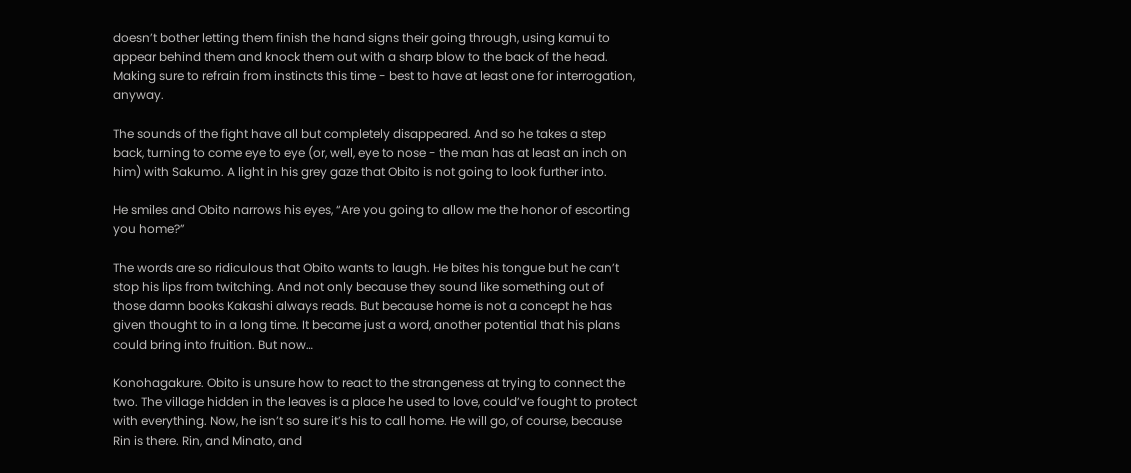doesn’t bother letting them finish the hand signs their going through, using kamui to appear behind them and knock them out with a sharp blow to the back of the head. Making sure to refrain from instincts this time - best to have at least one for interrogation, anyway.

The sounds of the fight have all but completely disappeared. And so he takes a step back, turning to come eye to eye (or, well, eye to nose - the man has at least an inch on him) with Sakumo. A light in his grey gaze that Obito is not going to look further into.

He smiles and Obito narrows his eyes, “Are you going to allow me the honor of escorting you home?”

The words are so ridiculous that Obito wants to laugh. He bites his tongue but he can’t stop his lips from twitching. And not only because they sound like something out of those damn books Kakashi always reads. But because home is not a concept he has given thought to in a long time. It became just a word, another potential that his plans could bring into fruition. But now…

Konohagakure. Obito is unsure how to react to the strangeness at trying to connect the two. The village hidden in the leaves is a place he used to love, could’ve fought to protect with everything. Now, he isn’t so sure it’s his to call home. He will go, of course, because Rin is there. Rin, and Minato, and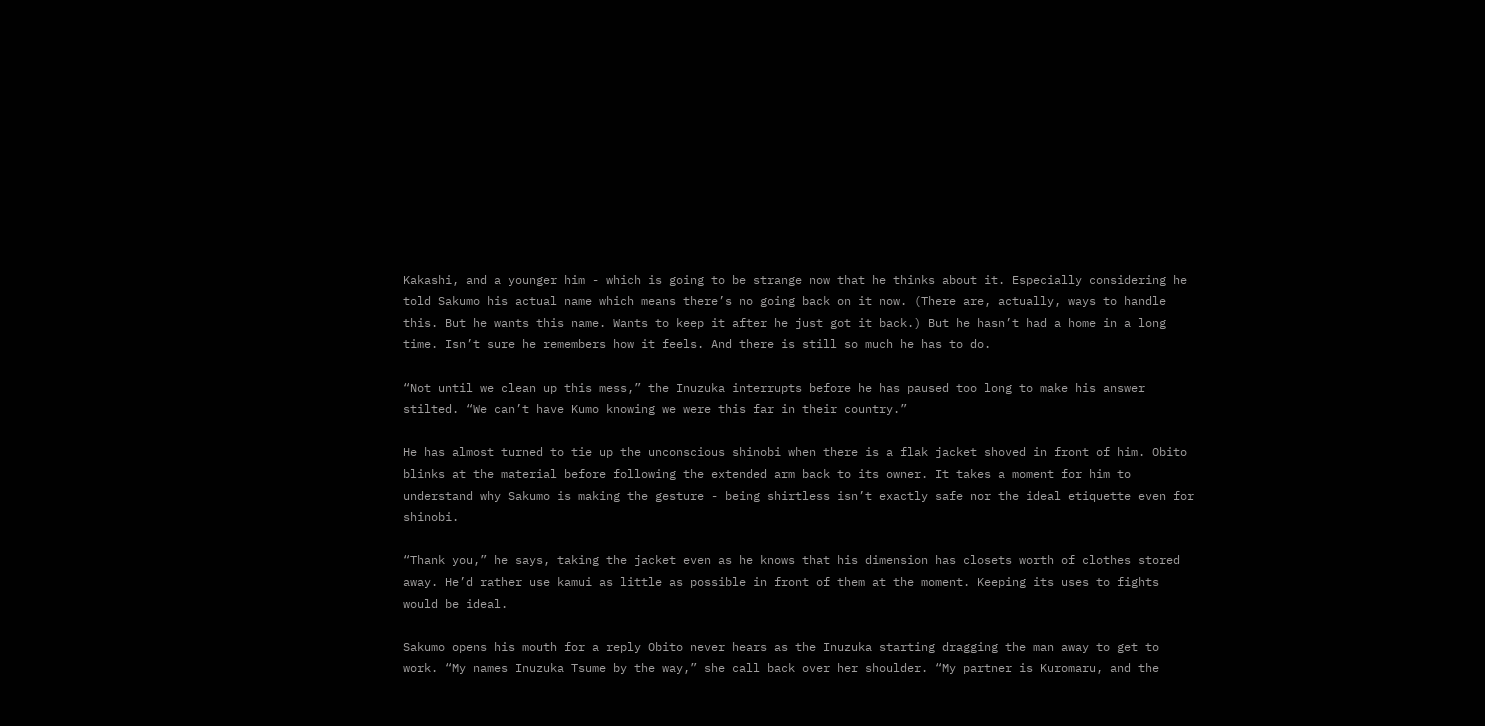Kakashi, and a younger him - which is going to be strange now that he thinks about it. Especially considering he told Sakumo his actual name which means there’s no going back on it now. (There are, actually, ways to handle this. But he wants this name. Wants to keep it after he just got it back.) But he hasn’t had a home in a long time. Isn’t sure he remembers how it feels. And there is still so much he has to do.

“Not until we clean up this mess,” the Inuzuka interrupts before he has paused too long to make his answer stilted. “We can’t have Kumo knowing we were this far in their country.”

He has almost turned to tie up the unconscious shinobi when there is a flak jacket shoved in front of him. Obito blinks at the material before following the extended arm back to its owner. It takes a moment for him to understand why Sakumo is making the gesture - being shirtless isn’t exactly safe nor the ideal etiquette even for shinobi.

“Thank you,” he says, taking the jacket even as he knows that his dimension has closets worth of clothes stored away. He’d rather use kamui as little as possible in front of them at the moment. Keeping its uses to fights would be ideal.

Sakumo opens his mouth for a reply Obito never hears as the Inuzuka starting dragging the man away to get to work. “My names Inuzuka Tsume by the way,” she call back over her shoulder. “My partner is Kuromaru, and the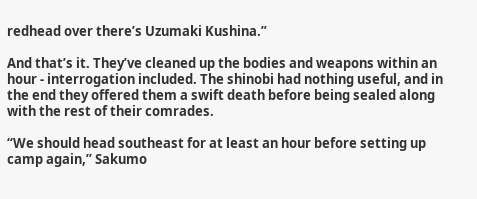redhead over there’s Uzumaki Kushina.”

And that’s it. They’ve cleaned up the bodies and weapons within an hour - interrogation included. The shinobi had nothing useful, and in the end they offered them a swift death before being sealed along with the rest of their comrades.

“We should head southeast for at least an hour before setting up camp again,” Sakumo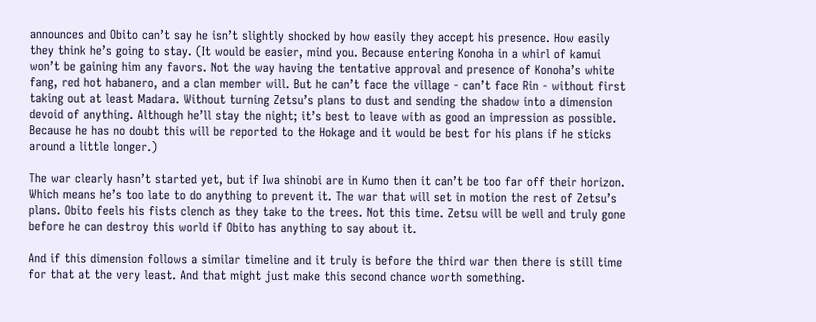announces and Obito can’t say he isn’t slightly shocked by how easily they accept his presence. How easily they think he’s going to stay. (It would be easier, mind you. Because entering Konoha in a whirl of kamui won’t be gaining him any favors. Not the way having the tentative approval and presence of Konoha’s white fang, red hot habanero, and a clan member will. But he can’t face the village - can’t face Rin - without first taking out at least Madara. Without turning Zetsu’s plans to dust and sending the shadow into a dimension devoid of anything. Although he’ll stay the night; it’s best to leave with as good an impression as possible. Because he has no doubt this will be reported to the Hokage and it would be best for his plans if he sticks around a little longer.)

The war clearly hasn’t started yet, but if Iwa shinobi are in Kumo then it can’t be too far off their horizon. Which means he’s too late to do anything to prevent it. The war that will set in motion the rest of Zetsu’s plans. Obito feels his fists clench as they take to the trees. Not this time. Zetsu will be well and truly gone before he can destroy this world if Obito has anything to say about it.

And if this dimension follows a similar timeline and it truly is before the third war then there is still time for that at the very least. And that might just make this second chance worth something.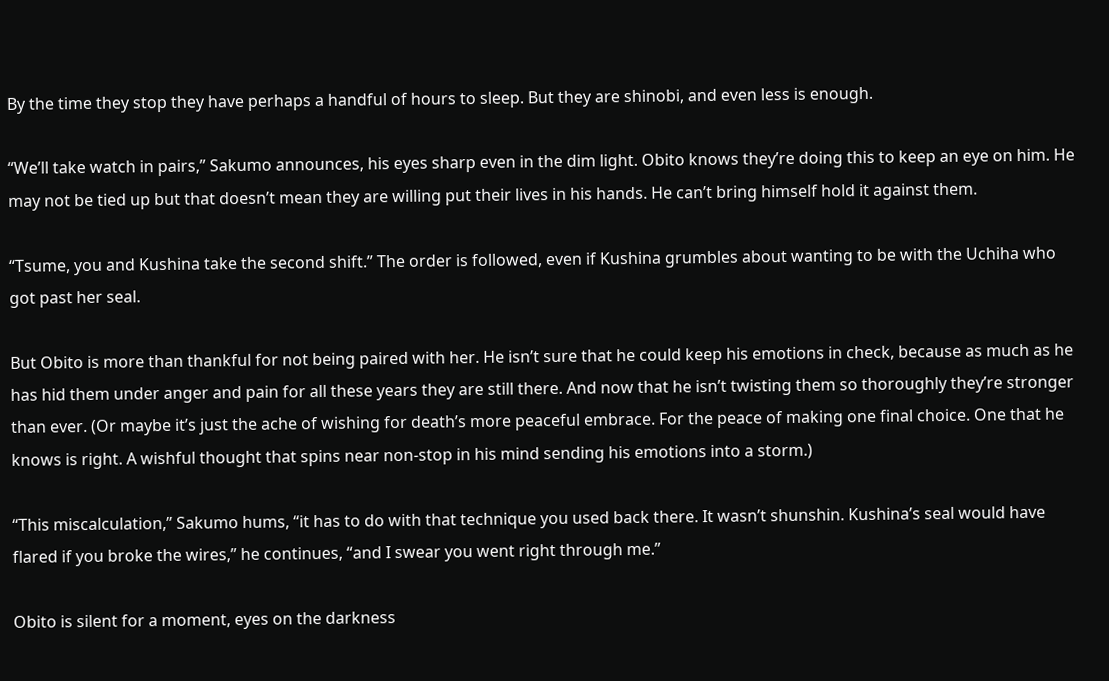By the time they stop they have perhaps a handful of hours to sleep. But they are shinobi, and even less is enough.

“We’ll take watch in pairs,” Sakumo announces, his eyes sharp even in the dim light. Obito knows they’re doing this to keep an eye on him. He may not be tied up but that doesn’t mean they are willing put their lives in his hands. He can’t bring himself hold it against them.

“Tsume, you and Kushina take the second shift.” The order is followed, even if Kushina grumbles about wanting to be with the Uchiha who got past her seal.

But Obito is more than thankful for not being paired with her. He isn’t sure that he could keep his emotions in check, because as much as he has hid them under anger and pain for all these years they are still there. And now that he isn’t twisting them so thoroughly they’re stronger than ever. (Or maybe it’s just the ache of wishing for death’s more peaceful embrace. For the peace of making one final choice. One that he knows is right. A wishful thought that spins near non-stop in his mind sending his emotions into a storm.)

“This miscalculation,” Sakumo hums, “it has to do with that technique you used back there. It wasn’t shunshin. Kushina’s seal would have flared if you broke the wires,” he continues, “and I swear you went right through me.”

Obito is silent for a moment, eyes on the darkness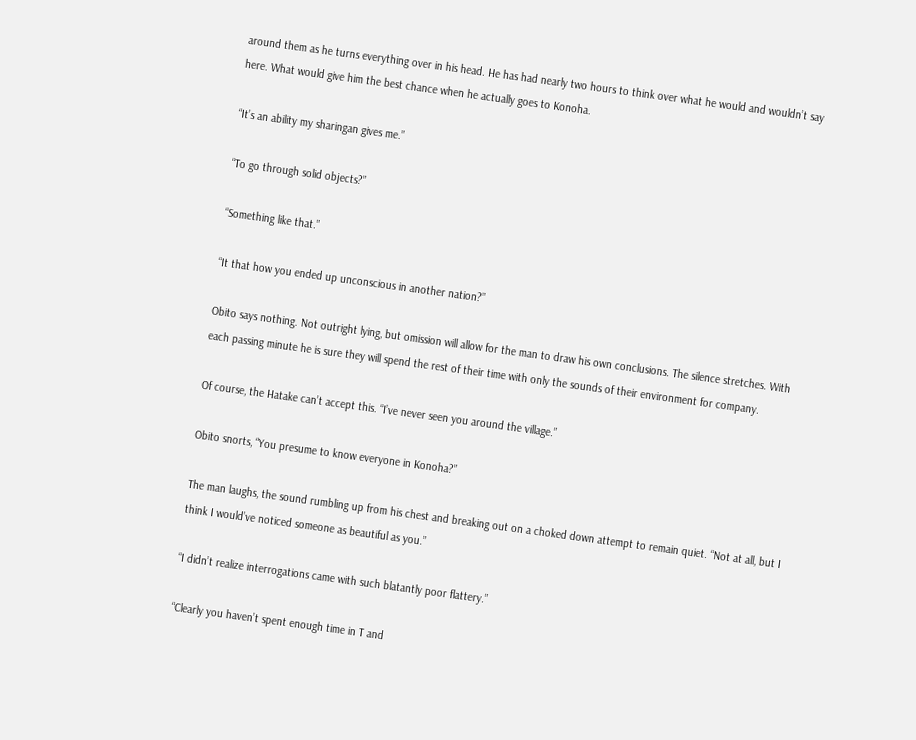around them as he turns everything over in his head. He has had nearly two hours to think over what he would and wouldn’t say here. What would give him the best chance when he actually goes to Konoha.

“It’s an ability my sharingan gives me.”

“To go through solid objects?”

“Something like that.”

“It that how you ended up unconscious in another nation?”

Obito says nothing. Not outright lying, but omission will allow for the man to draw his own conclusions. The silence stretches. With each passing minute he is sure they will spend the rest of their time with only the sounds of their environment for company.

Of course, the Hatake can’t accept this. “I’ve never seen you around the village.”

Obito snorts, “You presume to know everyone in Konoha?”

The man laughs, the sound rumbling up from his chest and breaking out on a choked down attempt to remain quiet. “Not at all, but I think I would’ve noticed someone as beautiful as you.”

“I didn’t realize interrogations came with such blatantly poor flattery.”

“Clearly you haven’t spent enough time in T and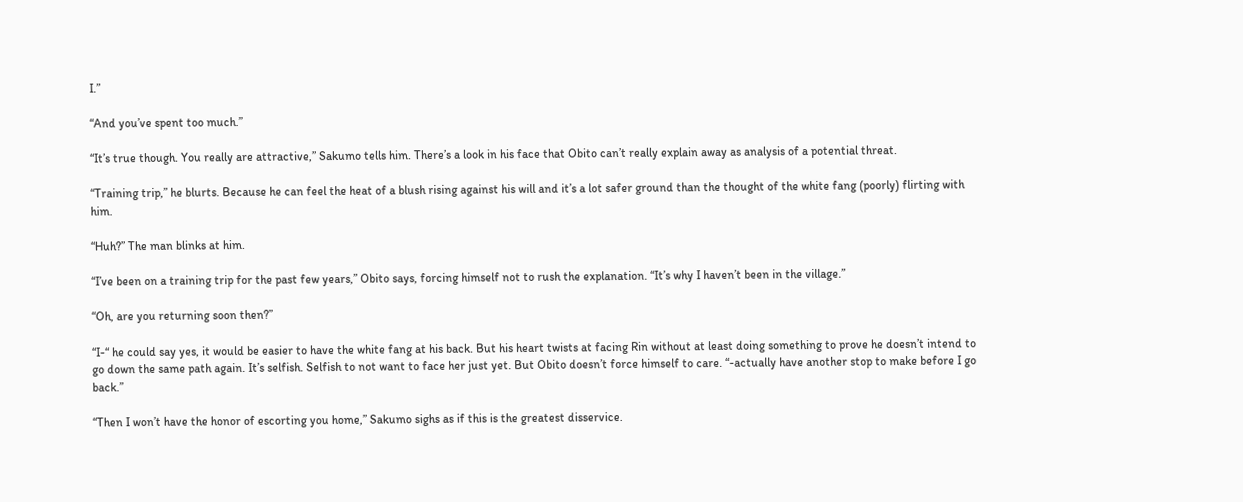I.”

“And you’ve spent too much.”

“It’s true though. You really are attractive,” Sakumo tells him. There’s a look in his face that Obito can’t really explain away as analysis of a potential threat.

“Training trip,” he blurts. Because he can feel the heat of a blush rising against his will and it’s a lot safer ground than the thought of the white fang (poorly) flirting with him.

“Huh?” The man blinks at him.

“I’ve been on a training trip for the past few years,” Obito says, forcing himself not to rush the explanation. “It’s why I haven’t been in the village.”

“Oh, are you returning soon then?”

“I-“ he could say yes, it would be easier to have the white fang at his back. But his heart twists at facing Rin without at least doing something to prove he doesn’t intend to go down the same path again. It’s selfish. Selfish to not want to face her just yet. But Obito doesn’t force himself to care. “-actually have another stop to make before I go back.”

“Then I won’t have the honor of escorting you home,” Sakumo sighs as if this is the greatest disservice.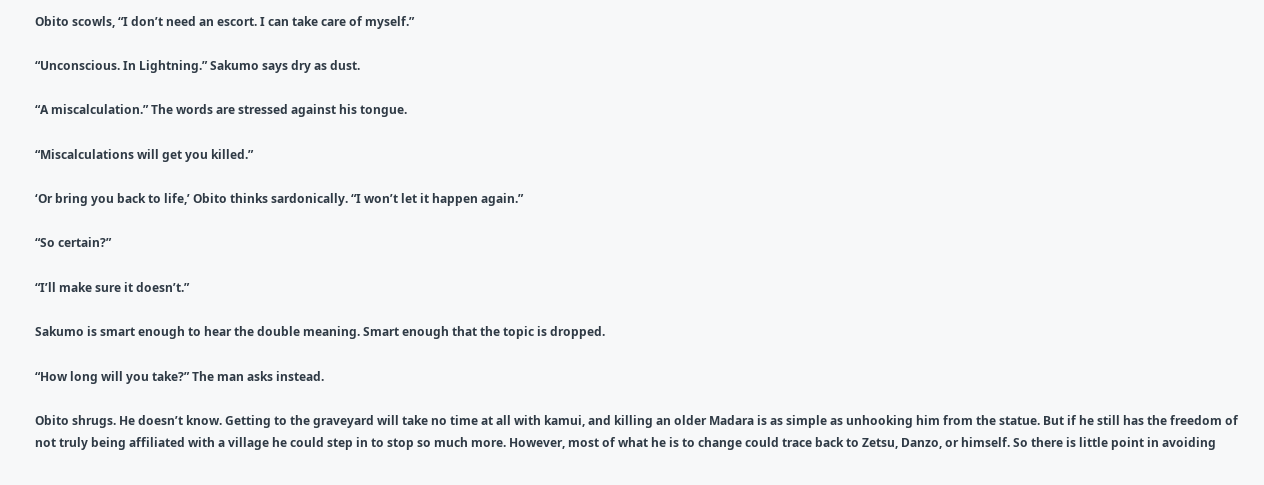Obito scowls, “I don’t need an escort. I can take care of myself.”

“Unconscious. In Lightning.” Sakumo says dry as dust.

“A miscalculation.” The words are stressed against his tongue.

“Miscalculations will get you killed.”

‘Or bring you back to life,’ Obito thinks sardonically. “I won’t let it happen again.”

“So certain?”

“I’ll make sure it doesn’t.”

Sakumo is smart enough to hear the double meaning. Smart enough that the topic is dropped.

“How long will you take?” The man asks instead.

Obito shrugs. He doesn’t know. Getting to the graveyard will take no time at all with kamui, and killing an older Madara is as simple as unhooking him from the statue. But if he still has the freedom of not truly being affiliated with a village he could step in to stop so much more. However, most of what he is to change could trace back to Zetsu, Danzo, or himself. So there is little point in avoiding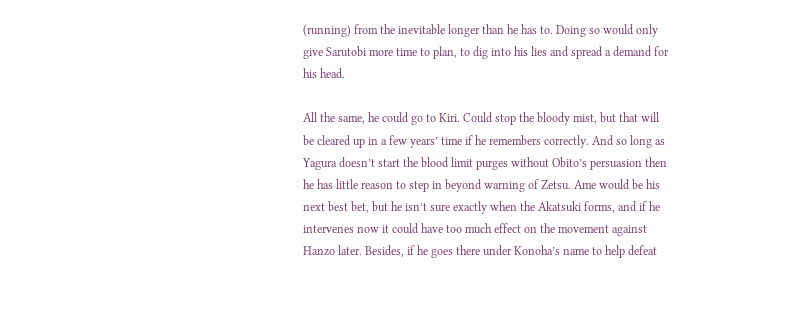(running) from the inevitable longer than he has to. Doing so would only give Sarutobi more time to plan, to dig into his lies and spread a demand for his head.

All the same, he could go to Kiri. Could stop the bloody mist, but that will be cleared up in a few years’ time if he remembers correctly. And so long as Yagura doesn’t start the blood limit purges without Obito’s persuasion then he has little reason to step in beyond warning of Zetsu. Ame would be his next best bet, but he isn’t sure exactly when the Akatsuki forms, and if he intervenes now it could have too much effect on the movement against Hanzo later. Besides, if he goes there under Konoha’s name to help defeat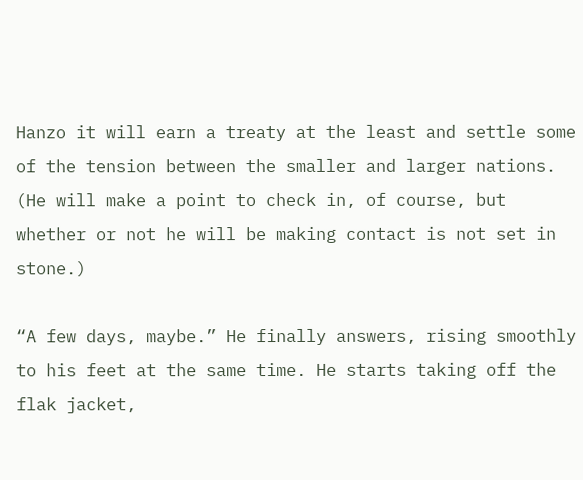Hanzo it will earn a treaty at the least and settle some of the tension between the smaller and larger nations. (He will make a point to check in, of course, but whether or not he will be making contact is not set in stone.)

“A few days, maybe.” He finally answers, rising smoothly to his feet at the same time. He starts taking off the flak jacket,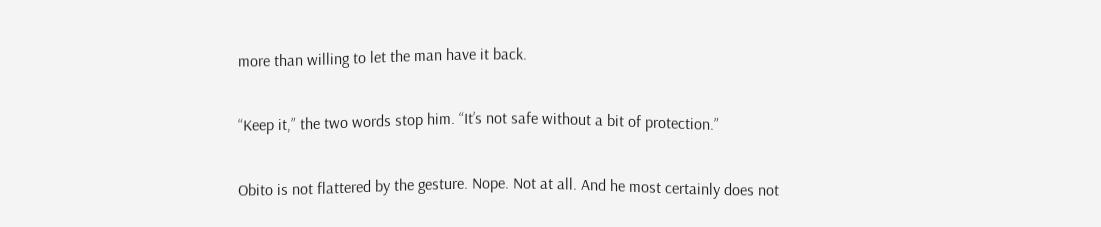more than willing to let the man have it back.

“Keep it,” the two words stop him. “It’s not safe without a bit of protection.”

Obito is not flattered by the gesture. Nope. Not at all. And he most certainly does not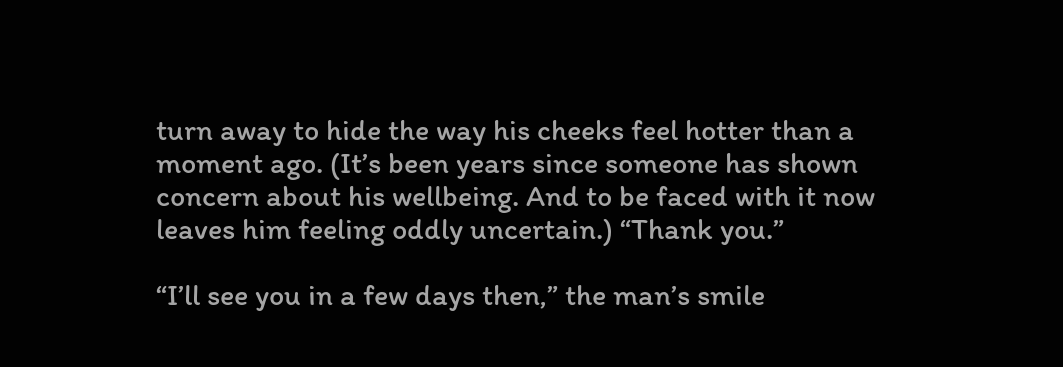turn away to hide the way his cheeks feel hotter than a moment ago. (It’s been years since someone has shown concern about his wellbeing. And to be faced with it now leaves him feeling oddly uncertain.) “Thank you.”

“I’ll see you in a few days then,” the man’s smile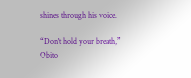shines through his voice.

“Don't hold your breath,” Obito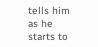tells him as he starts to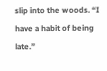slip into the woods. “I have a habit of being late.”